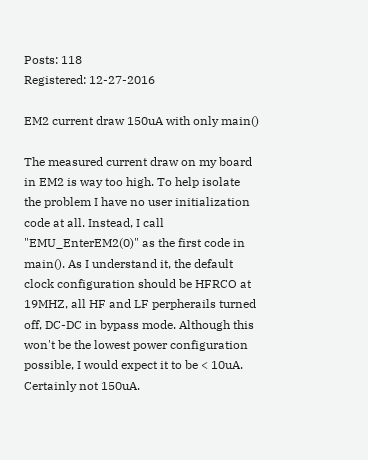Posts: 118
Registered: 12-27-2016

EM2 current draw 150uA with only main()

The measured current draw on my board in EM2 is way too high. To help isolate the problem I have no user initialization code at all. Instead, I call "EMU_EnterEM2(0)" as the first code in main(). As I understand it, the default clock configuration should be HFRCO at 19MHZ, all HF and LF perpherails turned off, DC-DC in bypass mode. Although this won't be the lowest power configuration possible, I would expect it to be < 10uA. Certainly not 150uA.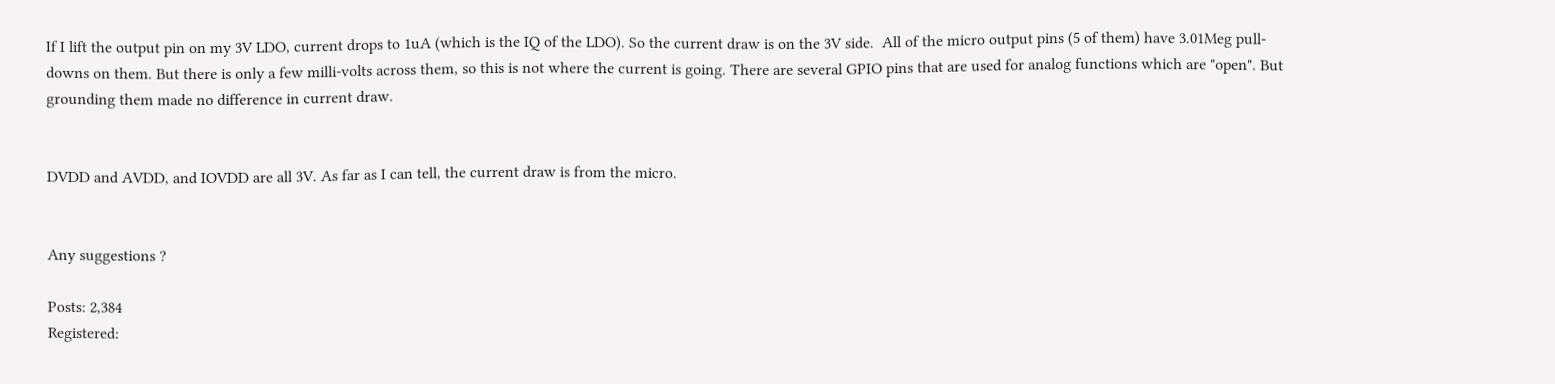If I lift the output pin on my 3V LDO, current drops to 1uA (which is the IQ of the LDO). So the current draw is on the 3V side.  All of the micro output pins (5 of them) have 3.01Meg pull-downs on them. But there is only a few milli-volts across them, so this is not where the current is going. There are several GPIO pins that are used for analog functions which are "open". But grounding them made no difference in current draw.


DVDD and AVDD, and IOVDD are all 3V. As far as I can tell, the current draw is from the micro.


Any suggestions ?

Posts: 2,384
Registered: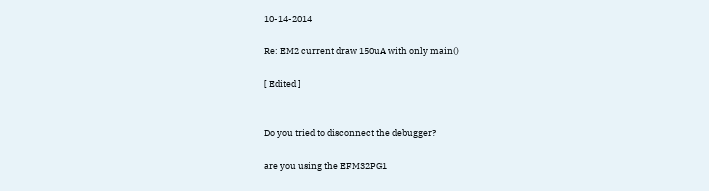10-14-2014

Re: EM2 current draw 150uA with only main()

[ Edited ]


Do you tried to disconnect the debugger?

are you using the EFM32PG1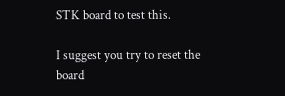STK board to test this.

I suggest you try to reset the board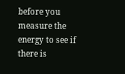before you measure the energy to see if there is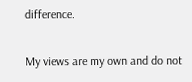difference.

My views are my own and do not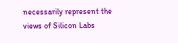necessarily represent the views of Silicon Labs